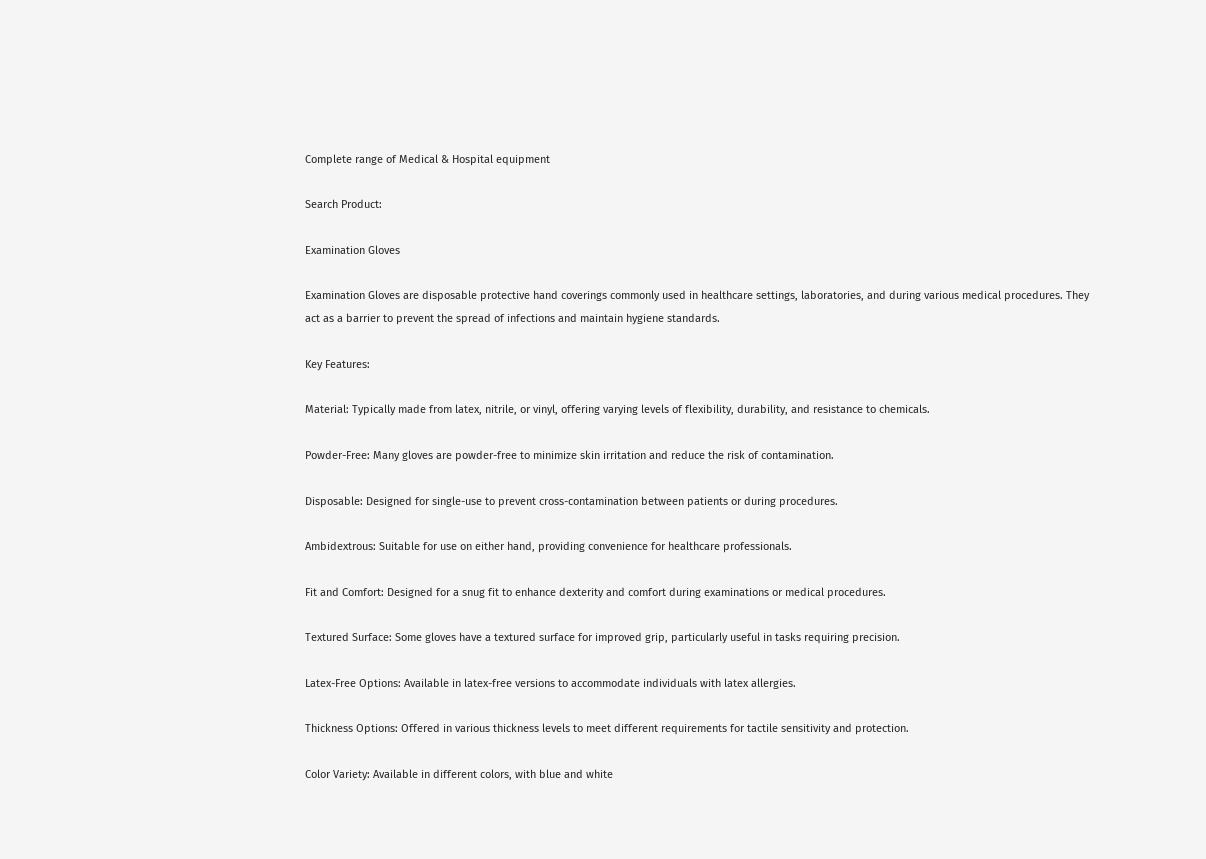Complete range of Medical & Hospital equipment

Search Product:

Examination Gloves

Examination Gloves are disposable protective hand coverings commonly used in healthcare settings, laboratories, and during various medical procedures. They act as a barrier to prevent the spread of infections and maintain hygiene standards.

Key Features:

Material: Typically made from latex, nitrile, or vinyl, offering varying levels of flexibility, durability, and resistance to chemicals.

Powder-Free: Many gloves are powder-free to minimize skin irritation and reduce the risk of contamination.

Disposable: Designed for single-use to prevent cross-contamination between patients or during procedures.

Ambidextrous: Suitable for use on either hand, providing convenience for healthcare professionals.

Fit and Comfort: Designed for a snug fit to enhance dexterity and comfort during examinations or medical procedures.

Textured Surface: Some gloves have a textured surface for improved grip, particularly useful in tasks requiring precision.

Latex-Free Options: Available in latex-free versions to accommodate individuals with latex allergies.

Thickness Options: Offered in various thickness levels to meet different requirements for tactile sensitivity and protection.

Color Variety: Available in different colors, with blue and white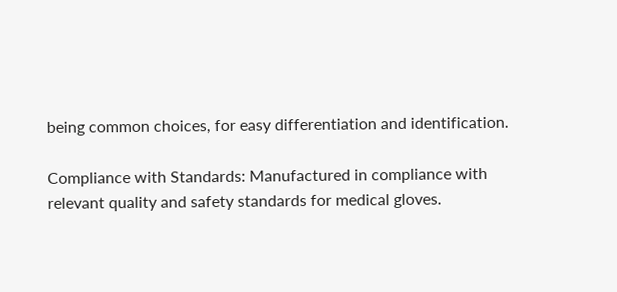being common choices, for easy differentiation and identification.

Compliance with Standards: Manufactured in compliance with relevant quality and safety standards for medical gloves.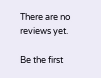There are no reviews yet.

Be the first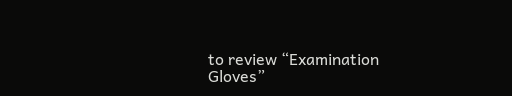to review “Examination Gloves”